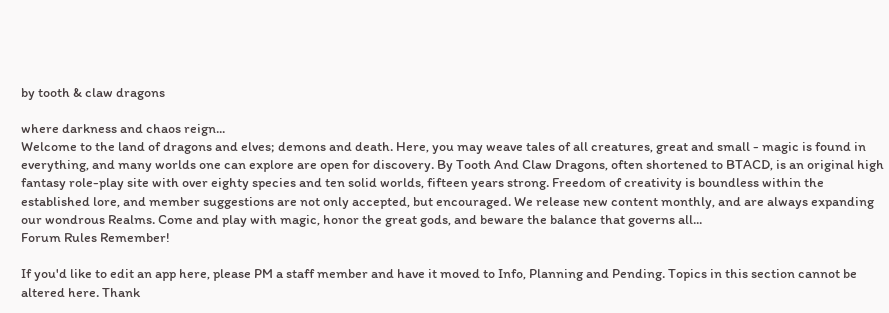by tooth & claw dragons

where darkness and chaos reign...
Welcome to the land of dragons and elves; demons and death. Here, you may weave tales of all creatures, great and small - magic is found in everything, and many worlds one can explore are open for discovery. By Tooth And Claw Dragons, often shortened to BTACD, is an original high fantasy role-play site with over eighty species and ten solid worlds, fifteen years strong. Freedom of creativity is boundless within the established lore, and member suggestions are not only accepted, but encouraged. We release new content monthly, and are always expanding our wondrous Realms. Come and play with magic, honor the great gods, and beware the balance that governs all...
Forum Rules Remember!

If you'd like to edit an app here, please PM a staff member and have it moved to Info, Planning and Pending. Topics in this section cannot be altered here. Thank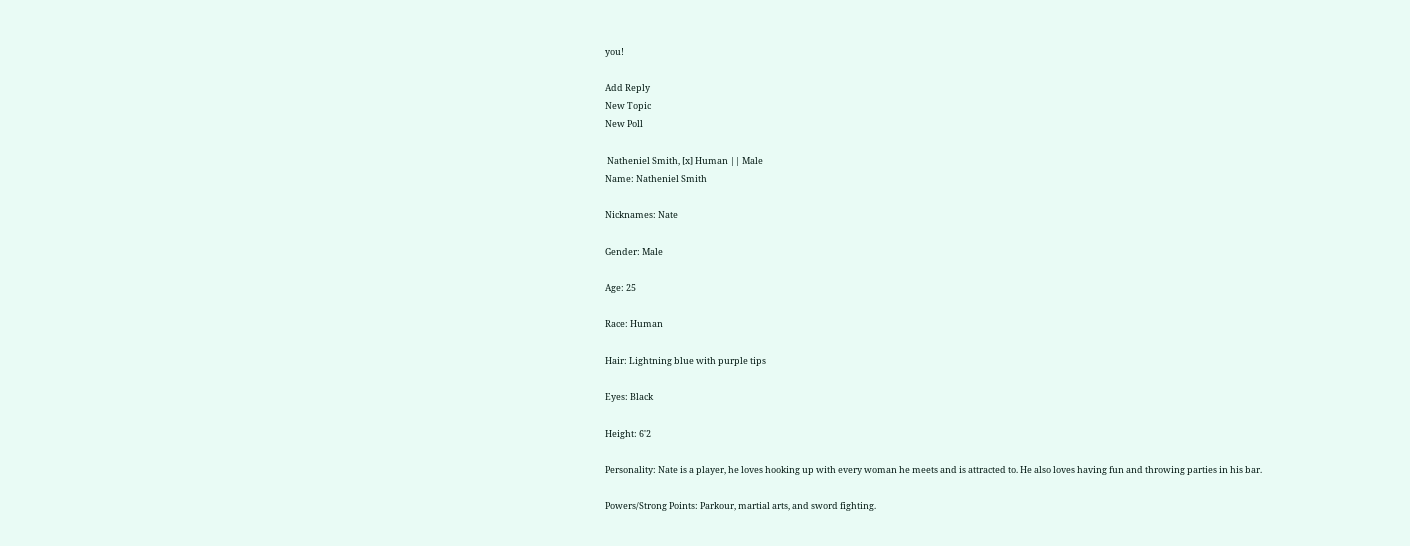you!

Add Reply
New Topic
New Poll

 Natheniel Smith, [x] Human || Male
Name: Natheniel Smith

Nicknames: Nate

Gender: Male

Age: 25

Race: Human

Hair: Lightning blue with purple tips

Eyes: Black

Height: 6'2

Personality: Nate is a player, he loves hooking up with every woman he meets and is attracted to. He also loves having fun and throwing parties in his bar.

Powers/Strong Points: Parkour, martial arts, and sword fighting.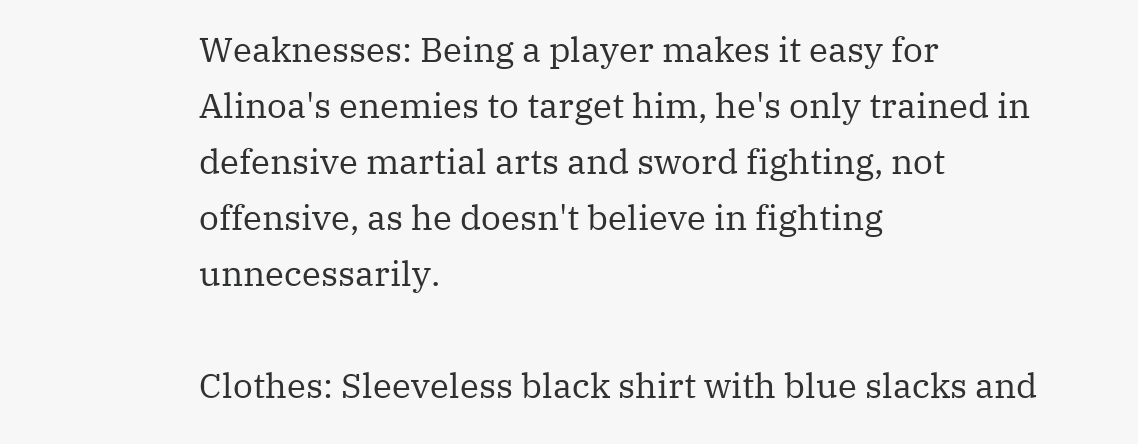Weaknesses: Being a player makes it easy for Alinoa's enemies to target him, he's only trained in defensive martial arts and sword fighting, not offensive, as he doesn't believe in fighting unnecessarily.

Clothes: Sleeveless black shirt with blue slacks and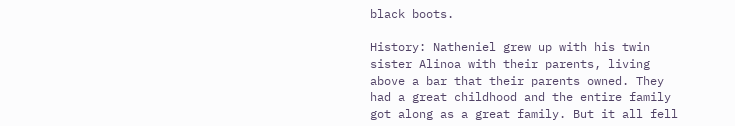black boots.

History: Natheniel grew up with his twin sister Alinoa with their parents, living above a bar that their parents owned. They had a great childhood and the entire family got along as a great family. But it all fell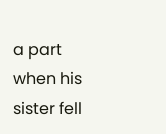a part when his sister fell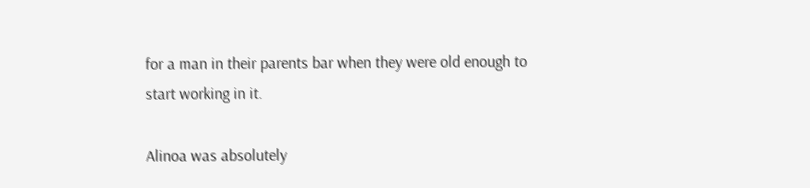for a man in their parents bar when they were old enough to start working in it.

Alinoa was absolutely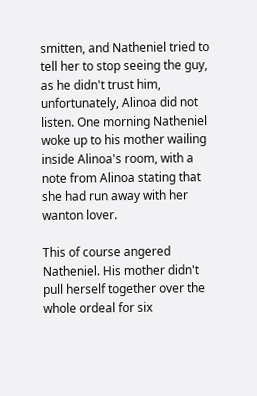smitten, and Natheniel tried to tell her to stop seeing the guy, as he didn't trust him, unfortunately, Alinoa did not listen. One morning Natheniel woke up to his mother wailing inside Alinoa's room, with a note from Alinoa stating that she had run away with her wanton lover.

This of course angered Natheniel. His mother didn't pull herself together over the whole ordeal for six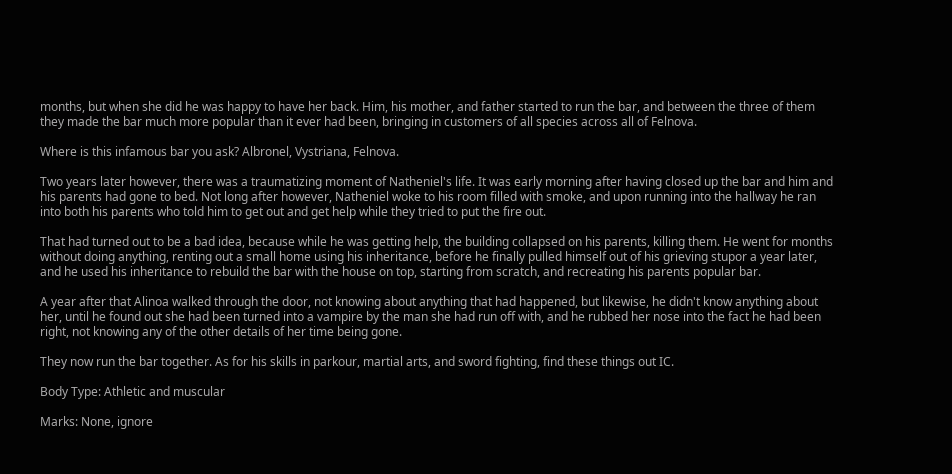months, but when she did he was happy to have her back. Him, his mother, and father started to run the bar, and between the three of them they made the bar much more popular than it ever had been, bringing in customers of all species across all of Felnova.

Where is this infamous bar you ask? Albronel, Vystriana, Felnova.

Two years later however, there was a traumatizing moment of Natheniel's life. It was early morning after having closed up the bar and him and his parents had gone to bed. Not long after however, Natheniel woke to his room filled with smoke, and upon running into the hallway he ran into both his parents who told him to get out and get help while they tried to put the fire out.

That had turned out to be a bad idea, because while he was getting help, the building collapsed on his parents, killing them. He went for months without doing anything, renting out a small home using his inheritance, before he finally pulled himself out of his grieving stupor a year later, and he used his inheritance to rebuild the bar with the house on top, starting from scratch, and recreating his parents popular bar.

A year after that Alinoa walked through the door, not knowing about anything that had happened, but likewise, he didn't know anything about her, until he found out she had been turned into a vampire by the man she had run off with, and he rubbed her nose into the fact he had been right, not knowing any of the other details of her time being gone.

They now run the bar together. As for his skills in parkour, martial arts, and sword fighting, find these things out IC.

Body Type: Athletic and muscular

Marks: None, ignore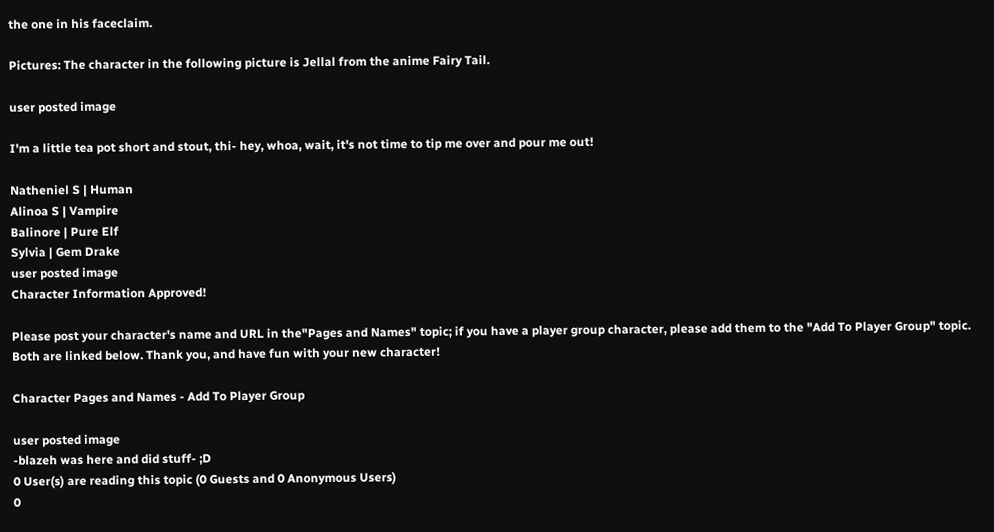the one in his faceclaim.

Pictures: The character in the following picture is Jellal from the anime Fairy Tail.

user posted image

I'm a little tea pot short and stout, thi- hey, whoa, wait, it's not time to tip me over and pour me out!

Natheniel S | Human
Alinoa S | Vampire
Balinore | Pure Elf
Sylvia | Gem Drake
user posted image
Character Information Approved!

Please post your character's name and URL in the"Pages and Names" topic; if you have a player group character, please add them to the "Add To Player Group" topic. Both are linked below. Thank you, and have fun with your new character!

Character Pages and Names - Add To Player Group

user posted image
-blazeh was here and did stuff- ;D
0 User(s) are reading this topic (0 Guests and 0 Anonymous Users)
0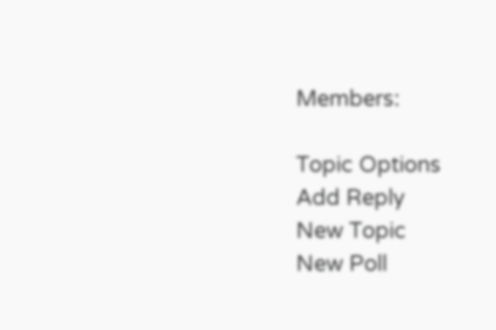Members:

Topic Options
Add Reply
New Topic
New Poll